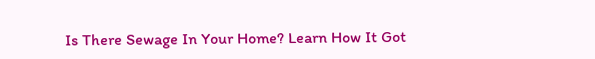Is There Sewage In Your Home? Learn How It Got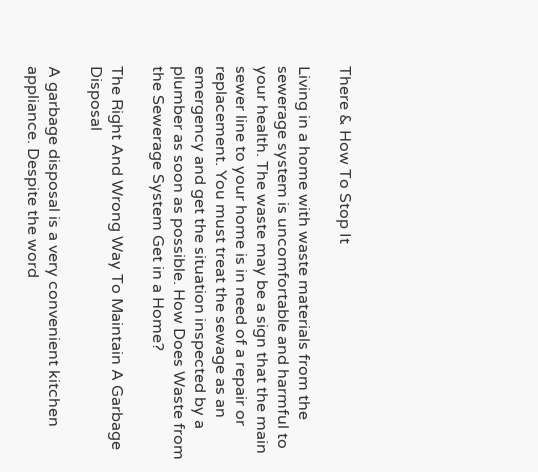There & How To Stop It

Living in a home with waste materials from the sewerage system is uncomfortable and harmful to your health. The waste may be a sign that the main sewer line to your home is in need of a repair or replacement. You must treat the sewage as an emergency and get the situation inspected by a plumber as soon as possible. How Does Waste from the Sewerage System Get in a Home?

The Right And Wrong Way To Maintain A Garbage Disposal

A garbage disposal is a very convenient kitchen appliance. Despite the word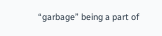“garbage” being a part of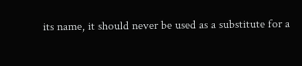its name, it should never be used as a substitute for a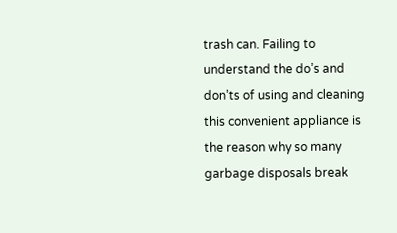trash can. Failing to understand the do’s and don’ts of using and cleaning this convenient appliance is the reason why so many garbage disposals break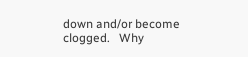down and/or become clogged.   Why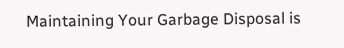Maintaining Your Garbage Disposal is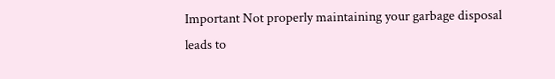Important Not properly maintaining your garbage disposal leads to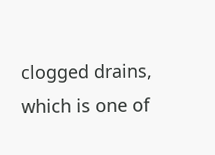clogged drains, which is one of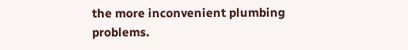the more inconvenient plumbing problems.